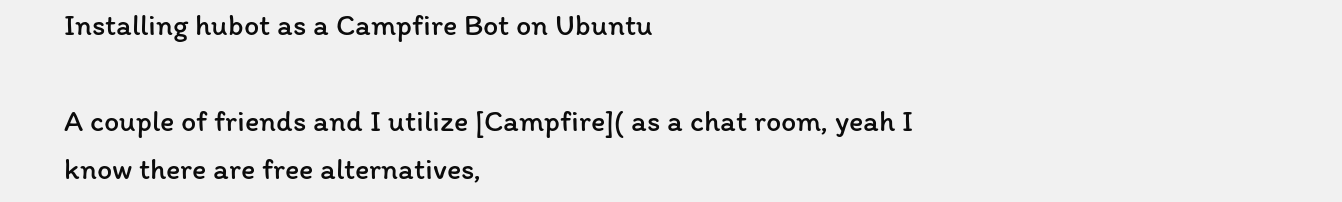Installing hubot as a Campfire Bot on Ubuntu

A couple of friends and I utilize [Campfire]( as a chat room, yeah I know there are free alternatives,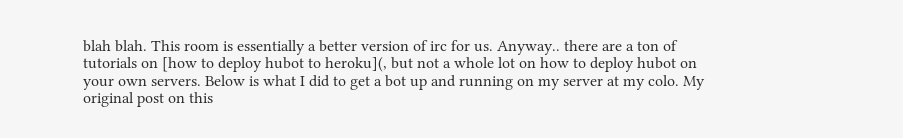blah blah. This room is essentially a better version of irc for us. Anyway.. there are a ton of tutorials on [how to deploy hubot to heroku](, but not a whole lot on how to deploy hubot on your own servers. Below is what I did to get a bot up and running on my server at my colo. My original post on this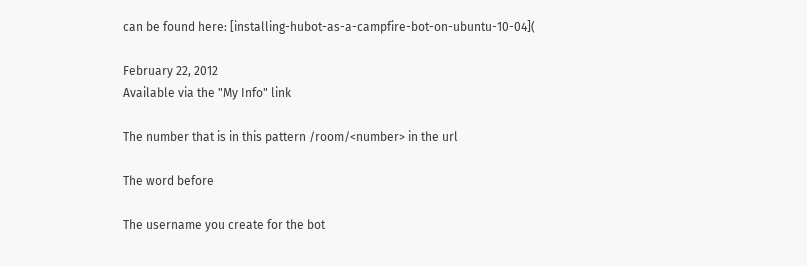can be found here: [installing-hubot-as-a-campfire-bot-on-ubuntu-10-04](

February 22, 2012
Available via the "My Info" link

The number that is in this pattern /room/<number> in the url

The word before

The username you create for the bot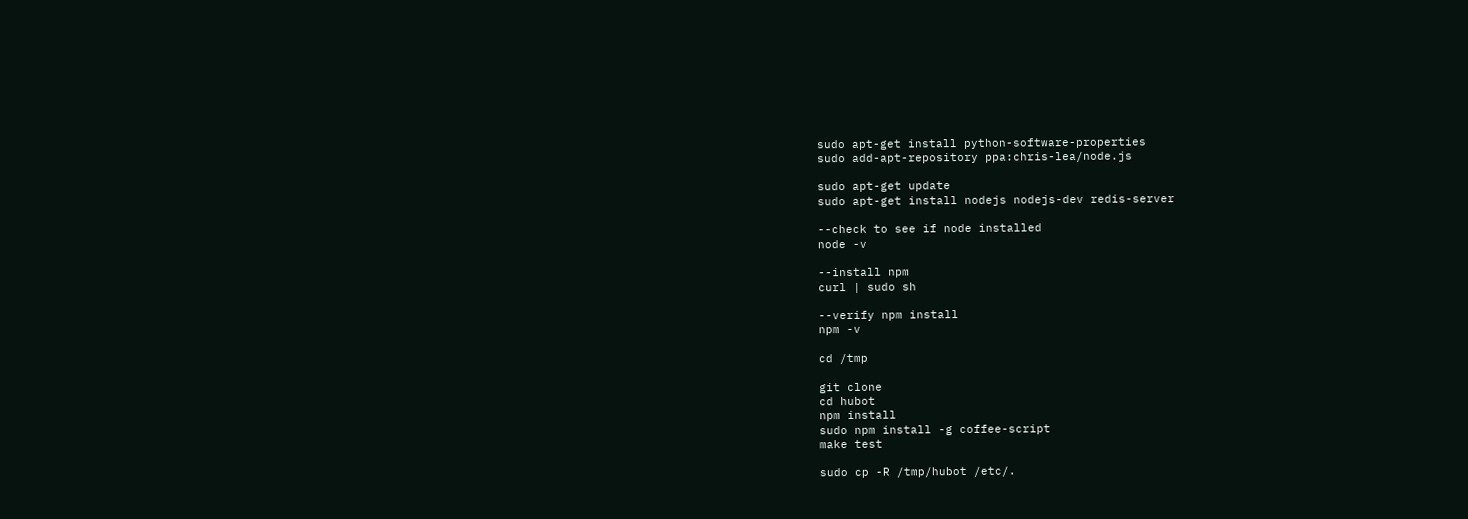sudo apt-get install python-software-properties
sudo add-apt-repository ppa:chris-lea/node.js

sudo apt-get update
sudo apt-get install nodejs nodejs-dev redis-server

--check to see if node installed
node -v

--install npm
curl | sudo sh

--verify npm install
npm -v

cd /tmp

git clone
cd hubot
npm install
sudo npm install -g coffee-script
make test

sudo cp -R /tmp/hubot /etc/.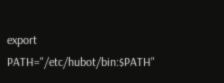export PATH="/etc/hubot/bin:$PATH"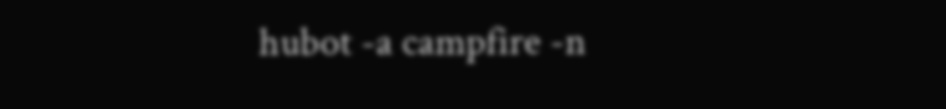hubot -a campfire -n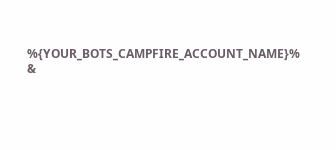%{YOUR_BOTS_CAMPFIRE_ACCOUNT_NAME}% &